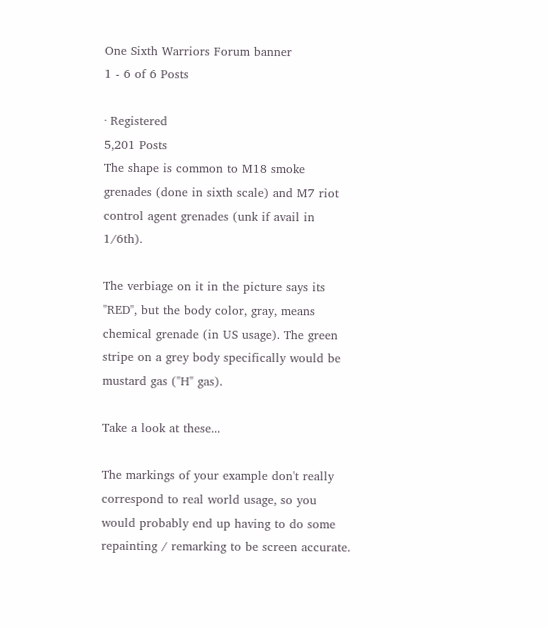One Sixth Warriors Forum banner
1 - 6 of 6 Posts

· Registered
5,201 Posts
The shape is common to M18 smoke grenades (done in sixth scale) and M7 riot control agent grenades (unk if avail in 1/6th).

The verbiage on it in the picture says its "RED", but the body color, gray, means chemical grenade (in US usage). The green stripe on a grey body specifically would be mustard gas ("H" gas).

Take a look at these...

The markings of your example don't really correspond to real world usage, so you would probably end up having to do some repainting / remarking to be screen accurate.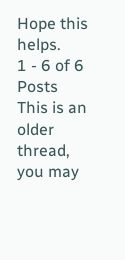Hope this helps.
1 - 6 of 6 Posts
This is an older thread, you may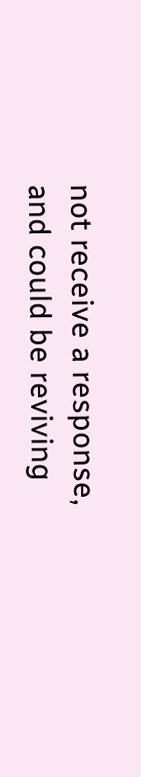not receive a response, and could be reviving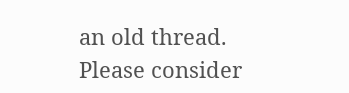an old thread. Please consider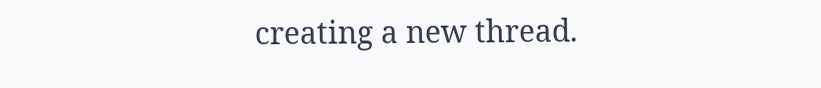creating a new thread.